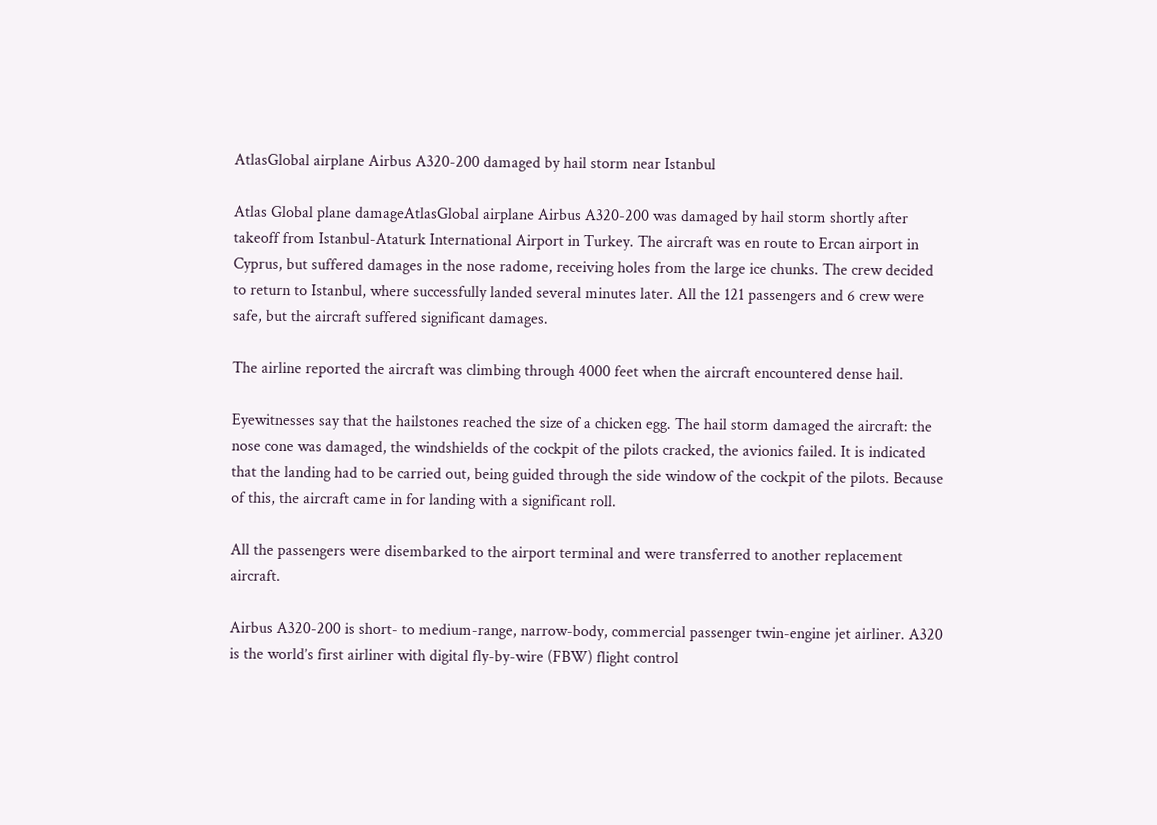AtlasGlobal airplane Airbus A320-200 damaged by hail storm near Istanbul

Atlas Global plane damageAtlasGlobal airplane Airbus A320-200 was damaged by hail storm shortly after takeoff from Istanbul-Ataturk International Airport in Turkey. The aircraft was en route to Ercan airport in Cyprus, but suffered damages in the nose radome, receiving holes from the large ice chunks. The crew decided to return to Istanbul, where successfully landed several minutes later. All the 121 passengers and 6 crew were safe, but the aircraft suffered significant damages.

The airline reported the aircraft was climbing through 4000 feet when the aircraft encountered dense hail.

Eyewitnesses say that the hailstones reached the size of a chicken egg. The hail storm damaged the aircraft: the nose cone was damaged, the windshields of the cockpit of the pilots cracked, the avionics failed. It is indicated that the landing had to be carried out, being guided through the side window of the cockpit of the pilots. Because of this, the aircraft came in for landing with a significant roll.

All the passengers were disembarked to the airport terminal and were transferred to another replacement aircraft.

Airbus A320-200 is short- to medium-range, narrow-body, commercial passenger twin-engine jet airliner. A320 is the world’s first airliner with digital fly-by-wire (FBW) flight control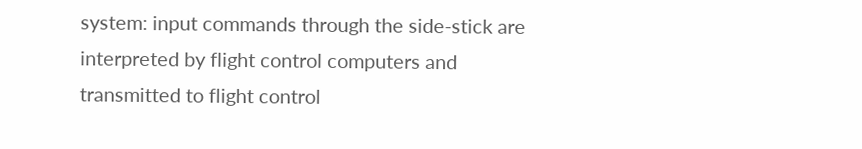system: input commands through the side-stick are interpreted by flight control computers and transmitted to flight control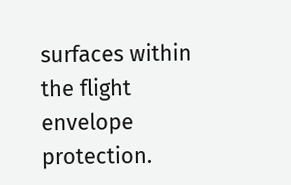surfaces within the flight envelope protection.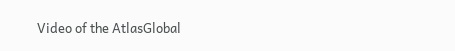Video of the AtlasGlobal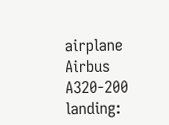airplane Airbus A320-200 landing: